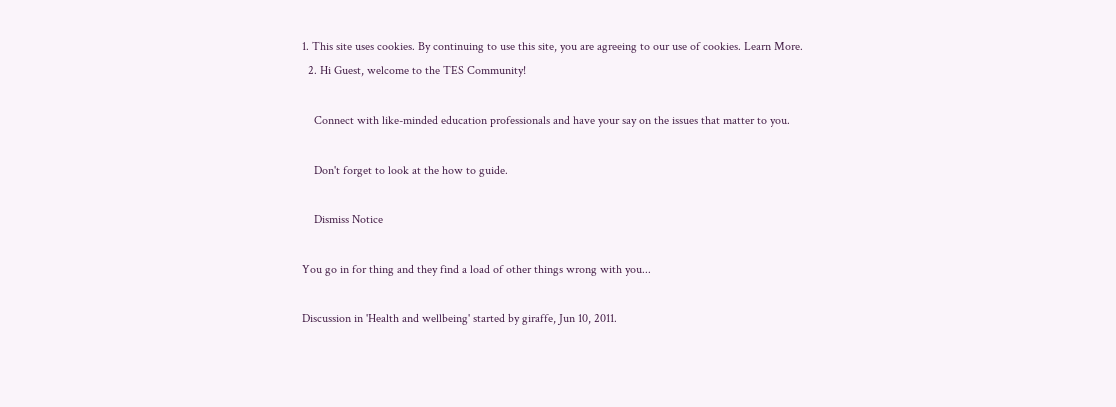1. This site uses cookies. By continuing to use this site, you are agreeing to our use of cookies. Learn More.
  2. Hi Guest, welcome to the TES Community!

    Connect with like-minded education professionals and have your say on the issues that matter to you.

    Don't forget to look at the how to guide.

    Dismiss Notice

You go in for thing and they find a load of other things wrong with you...

Discussion in 'Health and wellbeing' started by giraffe, Jun 10, 2011.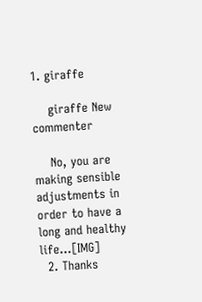1. giraffe

    giraffe New commenter

    No, you are making sensible adjustments in order to have a long and healthy life...[IMG]
  2. Thanks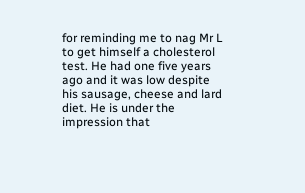for reminding me to nag Mr L to get himself a cholesterol test. He had one five years ago and it was low despite his sausage, cheese and lard diet. He is under the impression that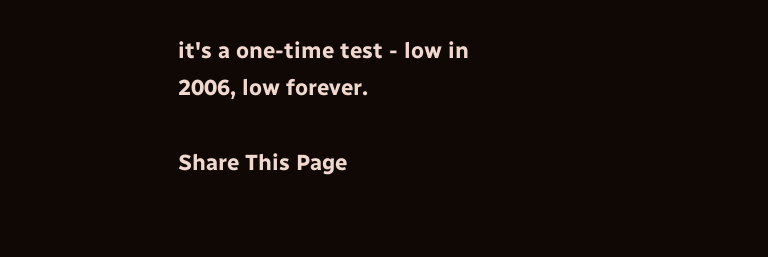it's a one-time test - low in 2006, low forever.

Share This Page